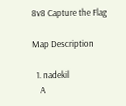8v8 Capture the Flag

Map Description

  1. nadekil
    A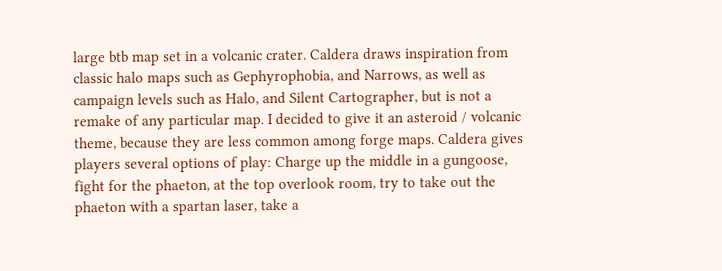large btb map set in a volcanic crater. Caldera draws inspiration from classic halo maps such as Gephyrophobia, and Narrows, as well as campaign levels such as Halo, and Silent Cartographer, but is not a remake of any particular map. I decided to give it an asteroid / volcanic theme, because they are less common among forge maps. Caldera gives players several options of play: Charge up the middle in a gungoose, fight for the phaeton, at the top overlook room, try to take out the phaeton with a spartan laser, take a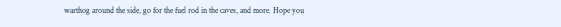warthog around the side, go for the fuel rod in the caves, and more. Hope you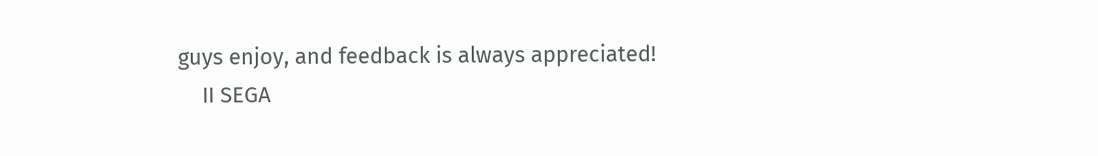guys enjoy, and feedback is always appreciated!
    II SEGA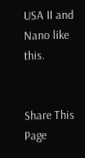USA II and Nano like this.


Share This Page